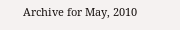Archive for May, 2010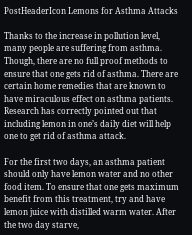PostHeaderIcon Lemons for Asthma Attacks

Thanks to the increase in pollution level, many people are suffering from asthma. Though, there are no full proof methods to ensure that one gets rid of asthma. There are certain home remedies that are known to have miraculous effect on asthma patients. Research has correctly pointed out that including lemon in one’s daily diet will help one to get rid of asthma attack.

For the first two days, an asthma patient should only have lemon water and no other food item. To ensure that one gets maximum benefit from this treatment, try and have lemon juice with distilled warm water. After the two day starve,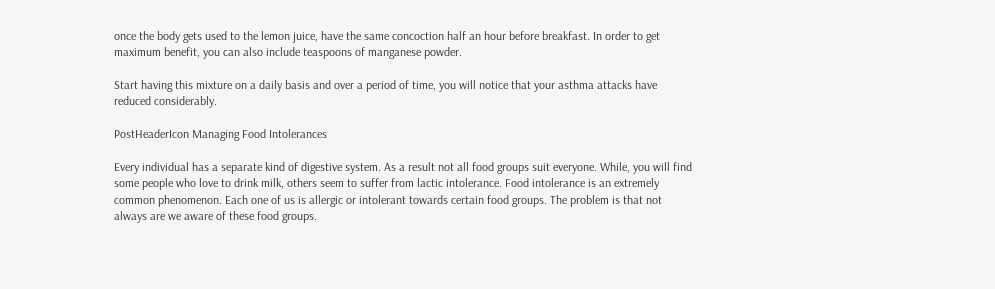once the body gets used to the lemon juice, have the same concoction half an hour before breakfast. In order to get maximum benefit, you can also include teaspoons of manganese powder.

Start having this mixture on a daily basis and over a period of time, you will notice that your asthma attacks have reduced considerably.

PostHeaderIcon Managing Food Intolerances

Every individual has a separate kind of digestive system. As a result not all food groups suit everyone. While, you will find some people who love to drink milk, others seem to suffer from lactic intolerance. Food intolerance is an extremely common phenomenon. Each one of us is allergic or intolerant towards certain food groups. The problem is that not always are we aware of these food groups.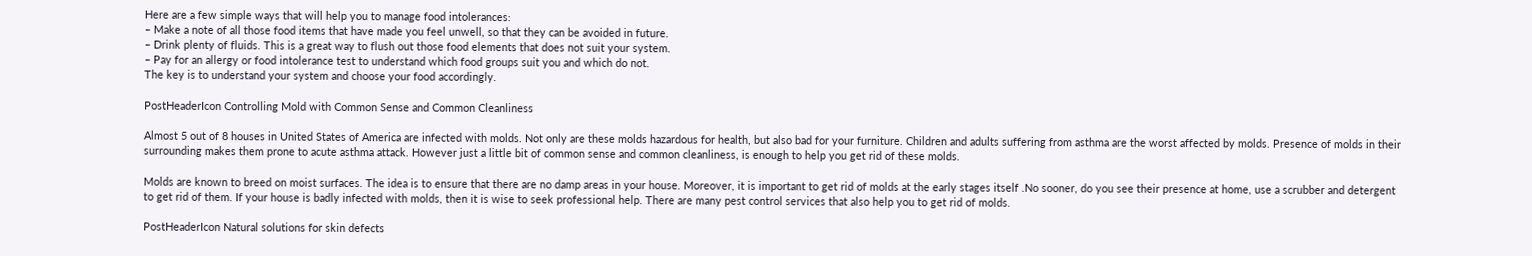Here are a few simple ways that will help you to manage food intolerances:
– Make a note of all those food items that have made you feel unwell, so that they can be avoided in future.
– Drink plenty of fluids. This is a great way to flush out those food elements that does not suit your system.
– Pay for an allergy or food intolerance test to understand which food groups suit you and which do not.
The key is to understand your system and choose your food accordingly.

PostHeaderIcon Controlling Mold with Common Sense and Common Cleanliness

Almost 5 out of 8 houses in United States of America are infected with molds. Not only are these molds hazardous for health, but also bad for your furniture. Children and adults suffering from asthma are the worst affected by molds. Presence of molds in their surrounding makes them prone to acute asthma attack. However just a little bit of common sense and common cleanliness, is enough to help you get rid of these molds.

Molds are known to breed on moist surfaces. The idea is to ensure that there are no damp areas in your house. Moreover, it is important to get rid of molds at the early stages itself .No sooner, do you see their presence at home, use a scrubber and detergent to get rid of them. If your house is badly infected with molds, then it is wise to seek professional help. There are many pest control services that also help you to get rid of molds.

PostHeaderIcon Natural solutions for skin defects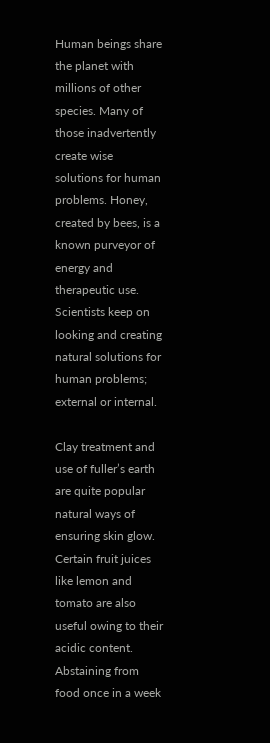Human beings share the planet with millions of other species. Many of those inadvertently create wise solutions for human problems. Honey, created by bees, is a known purveyor of energy and therapeutic use. Scientists keep on looking and creating natural solutions for human problems; external or internal.

Clay treatment and use of fuller’s earth are quite popular natural ways of ensuring skin glow. Certain fruit juices like lemon and tomato are also useful owing to their acidic content. Abstaining from food once in a week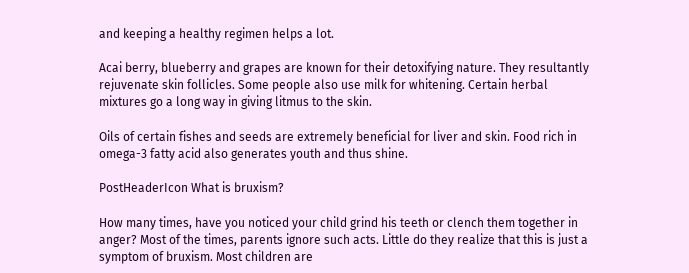and keeping a healthy regimen helps a lot.

Acai berry, blueberry and grapes are known for their detoxifying nature. They resultantly rejuvenate skin follicles. Some people also use milk for whitening. Certain herbal mixtures go a long way in giving litmus to the skin.

Oils of certain fishes and seeds are extremely beneficial for liver and skin. Food rich in omega-3 fatty acid also generates youth and thus shine.

PostHeaderIcon What is bruxism?

How many times, have you noticed your child grind his teeth or clench them together in anger? Most of the times, parents ignore such acts. Little do they realize that this is just a symptom of bruxism. Most children are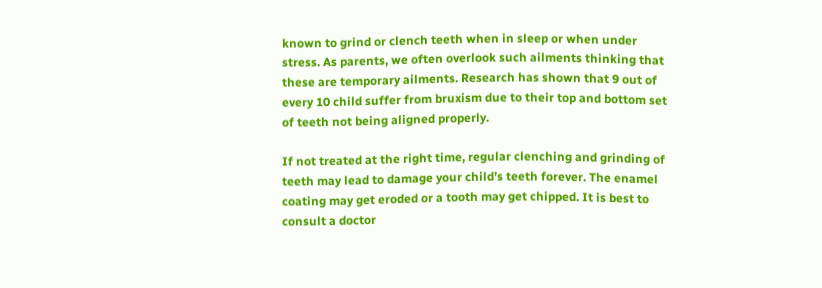known to grind or clench teeth when in sleep or when under stress. As parents, we often overlook such ailments thinking that these are temporary ailments. Research has shown that 9 out of every 10 child suffer from bruxism due to their top and bottom set of teeth not being aligned properly.

If not treated at the right time, regular clenching and grinding of teeth may lead to damage your child’s teeth forever. The enamel coating may get eroded or a tooth may get chipped. It is best to consult a doctor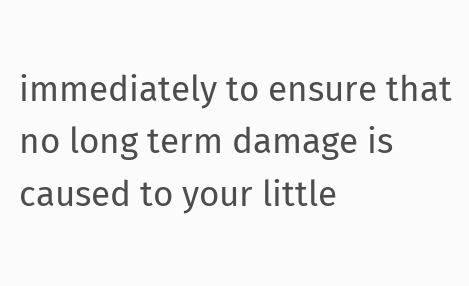immediately to ensure that no long term damage is caused to your little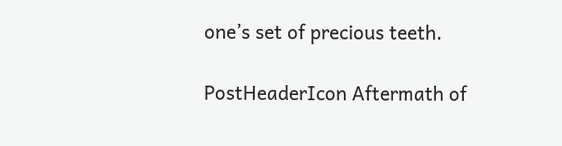one’s set of precious teeth.

PostHeaderIcon Aftermath of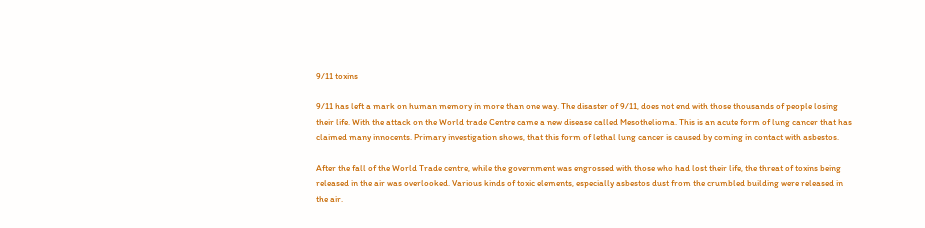9/11 toxins

9/11 has left a mark on human memory in more than one way. The disaster of 9/11, does not end with those thousands of people losing their life. With the attack on the World trade Centre came a new disease called Mesothelioma. This is an acute form of lung cancer that has claimed many innocents. Primary investigation shows, that this form of lethal lung cancer is caused by coming in contact with asbestos.

After the fall of the World Trade centre, while the government was engrossed with those who had lost their life, the threat of toxins being released in the air was overlooked. Various kinds of toxic elements, especially asbestos dust from the crumbled building were released in the air.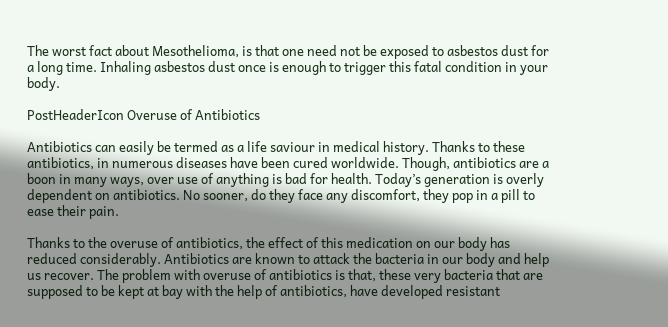The worst fact about Mesothelioma, is that one need not be exposed to asbestos dust for a long time. Inhaling asbestos dust once is enough to trigger this fatal condition in your body.

PostHeaderIcon Overuse of Antibiotics

Antibiotics can easily be termed as a life saviour in medical history. Thanks to these antibiotics, in numerous diseases have been cured worldwide. Though, antibiotics are a boon in many ways, over use of anything is bad for health. Today’s generation is overly dependent on antibiotics. No sooner, do they face any discomfort, they pop in a pill to ease their pain.

Thanks to the overuse of antibiotics, the effect of this medication on our body has reduced considerably. Antibiotics are known to attack the bacteria in our body and help us recover. The problem with overuse of antibiotics is that, these very bacteria that are supposed to be kept at bay with the help of antibiotics, have developed resistant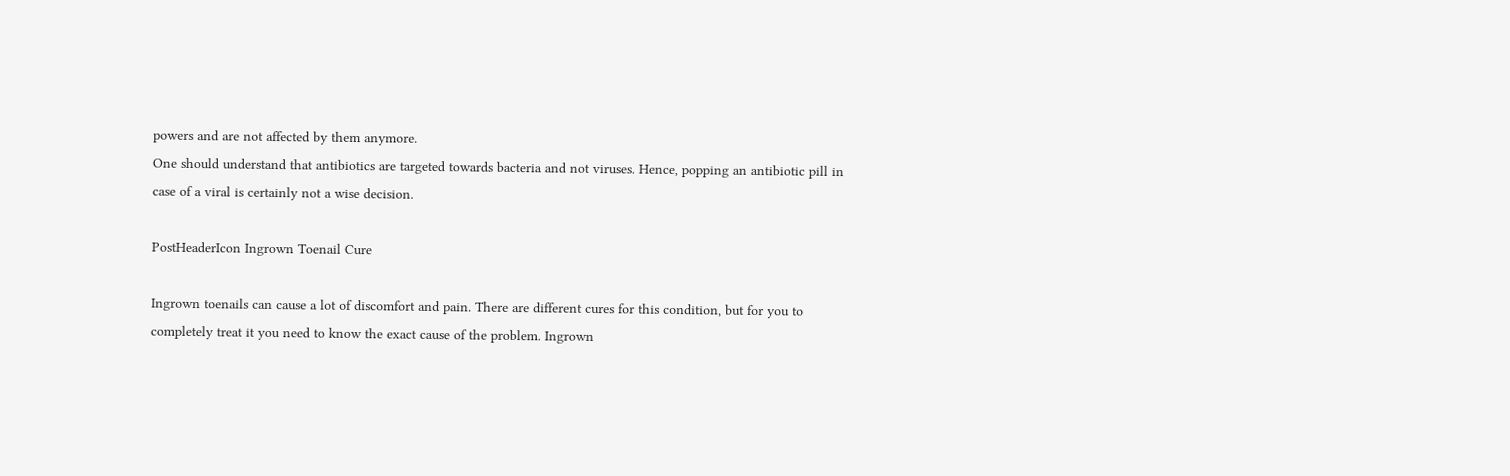powers and are not affected by them anymore.
One should understand that antibiotics are targeted towards bacteria and not viruses. Hence, popping an antibiotic pill in case of a viral is certainly not a wise decision.

PostHeaderIcon Ingrown Toenail Cure

Ingrown toenails can cause a lot of discomfort and pain. There are different cures for this condition, but for you to completely treat it you need to know the exact cause of the problem. Ingrown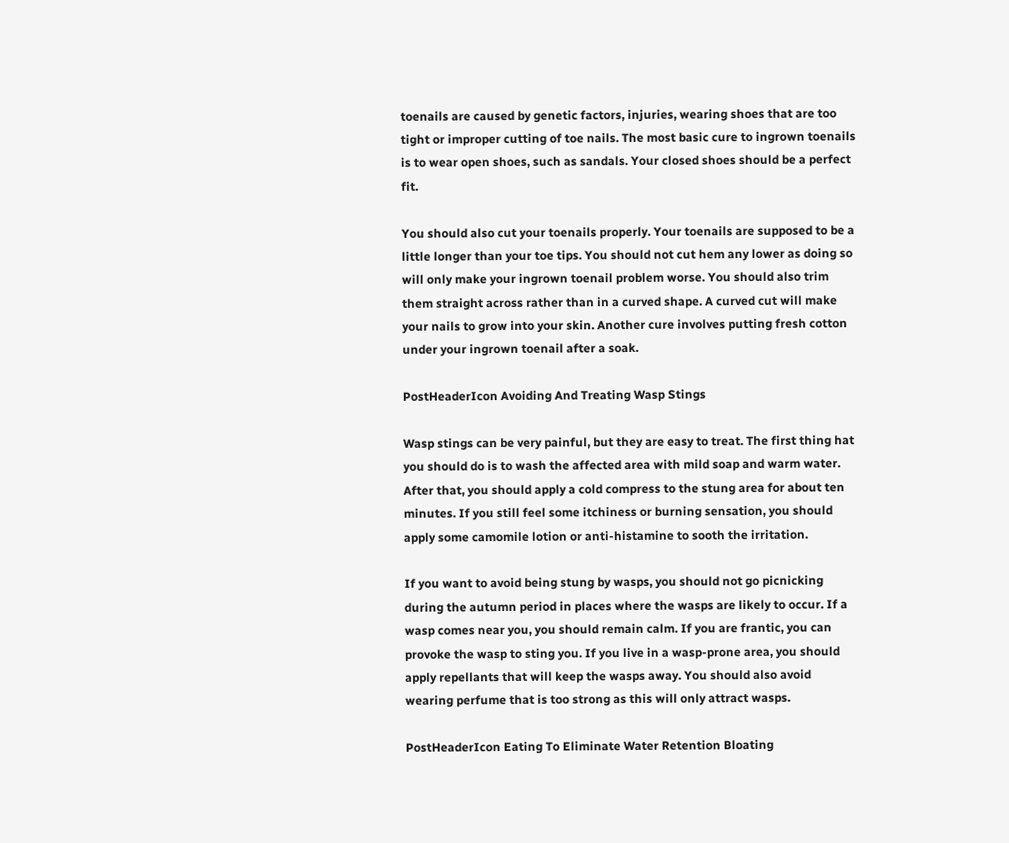toenails are caused by genetic factors, injuries, wearing shoes that are too tight or improper cutting of toe nails. The most basic cure to ingrown toenails is to wear open shoes, such as sandals. Your closed shoes should be a perfect fit.

You should also cut your toenails properly. Your toenails are supposed to be a little longer than your toe tips. You should not cut hem any lower as doing so will only make your ingrown toenail problem worse. You should also trim them straight across rather than in a curved shape. A curved cut will make your nails to grow into your skin. Another cure involves putting fresh cotton under your ingrown toenail after a soak.

PostHeaderIcon Avoiding And Treating Wasp Stings

Wasp stings can be very painful, but they are easy to treat. The first thing hat you should do is to wash the affected area with mild soap and warm water. After that, you should apply a cold compress to the stung area for about ten minutes. If you still feel some itchiness or burning sensation, you should apply some camomile lotion or anti-histamine to sooth the irritation.

If you want to avoid being stung by wasps, you should not go picnicking during the autumn period in places where the wasps are likely to occur. If a wasp comes near you, you should remain calm. If you are frantic, you can provoke the wasp to sting you. If you live in a wasp-prone area, you should apply repellants that will keep the wasps away. You should also avoid wearing perfume that is too strong as this will only attract wasps.

PostHeaderIcon Eating To Eliminate Water Retention Bloating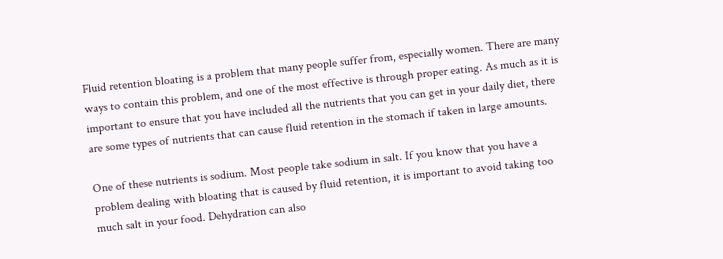Fluid retention bloating is a problem that many people suffer from, especially women. There are many ways to contain this problem, and one of the most effective is through proper eating. As much as it is important to ensure that you have included all the nutrients that you can get in your daily diet, there are some types of nutrients that can cause fluid retention in the stomach if taken in large amounts.

One of these nutrients is sodium. Most people take sodium in salt. If you know that you have a problem dealing with bloating that is caused by fluid retention, it is important to avoid taking too much salt in your food. Dehydration can also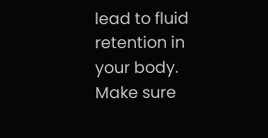lead to fluid retention in your body. Make sure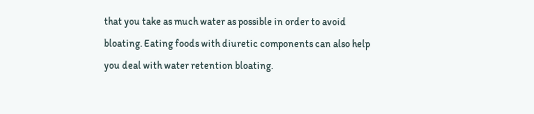that you take as much water as possible in order to avoid bloating. Eating foods with diuretic components can also help you deal with water retention bloating.